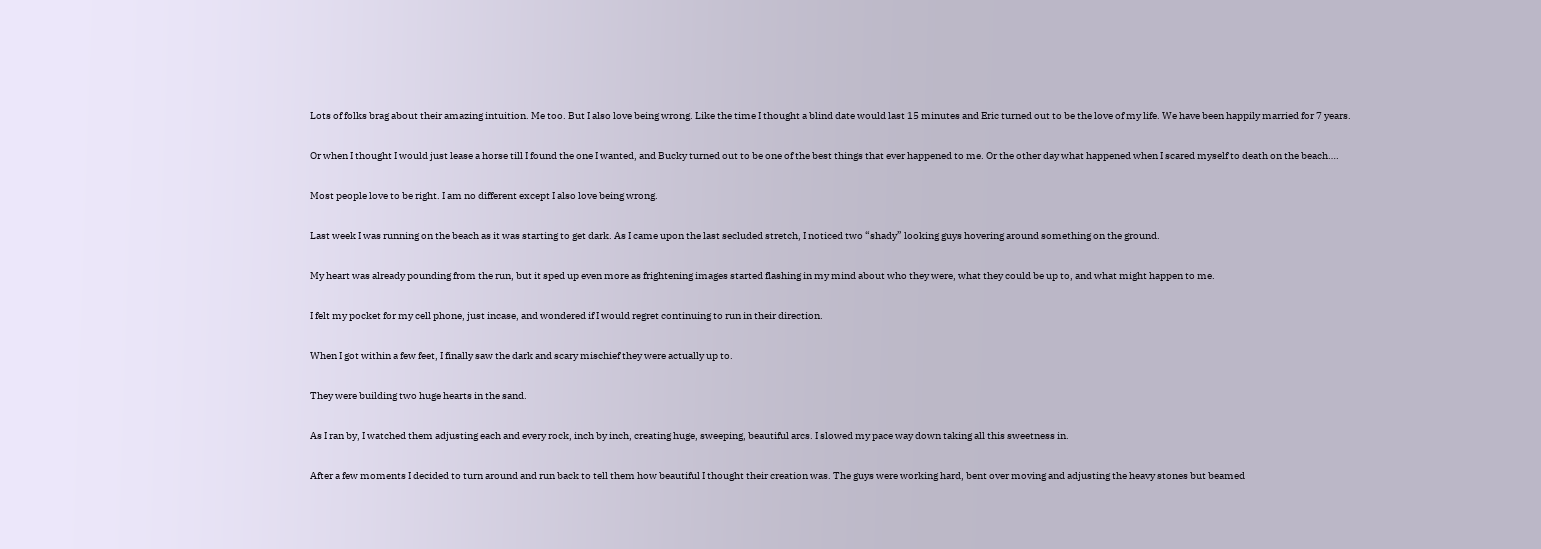Lots of folks brag about their amazing intuition. Me too. But I also love being wrong. Like the time I thought a blind date would last 15 minutes and Eric turned out to be the love of my life. We have been happily married for 7 years.

Or when I thought I would just lease a horse till I found the one I wanted, and Bucky turned out to be one of the best things that ever happened to me. Or the other day what happened when I scared myself to death on the beach….

Most people love to be right. I am no different except I also love being wrong.

Last week I was running on the beach as it was starting to get dark. As I came upon the last secluded stretch, I noticed two “shady” looking guys hovering around something on the ground.

My heart was already pounding from the run, but it sped up even more as frightening images started flashing in my mind about who they were, what they could be up to, and what might happen to me.

I felt my pocket for my cell phone, just incase, and wondered if I would regret continuing to run in their direction.

When I got within a few feet, I finally saw the dark and scary mischief they were actually up to.

They were building two huge hearts in the sand.

As I ran by, I watched them adjusting each and every rock, inch by inch, creating huge, sweeping, beautiful arcs. I slowed my pace way down taking all this sweetness in.

After a few moments I decided to turn around and run back to tell them how beautiful I thought their creation was. The guys were working hard, bent over moving and adjusting the heavy stones but beamed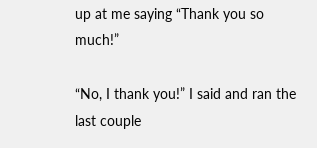up at me saying “Thank you so much!”

“No, I thank you!” I said and ran the last couple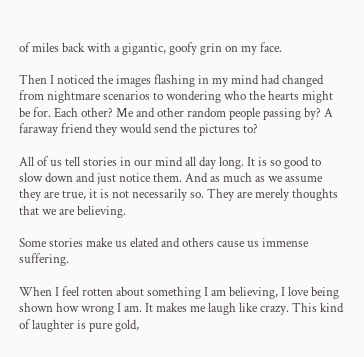of miles back with a gigantic, goofy grin on my face.

Then I noticed the images flashing in my mind had changed from nightmare scenarios to wondering who the hearts might be for. Each other? Me and other random people passing by? A faraway friend they would send the pictures to?

All of us tell stories in our mind all day long. It is so good to slow down and just notice them. And as much as we assume they are true, it is not necessarily so. They are merely thoughts that we are believing.

Some stories make us elated and others cause us immense suffering.

When I feel rotten about something I am believing, I love being shown how wrong I am. It makes me laugh like crazy. This kind of laughter is pure gold,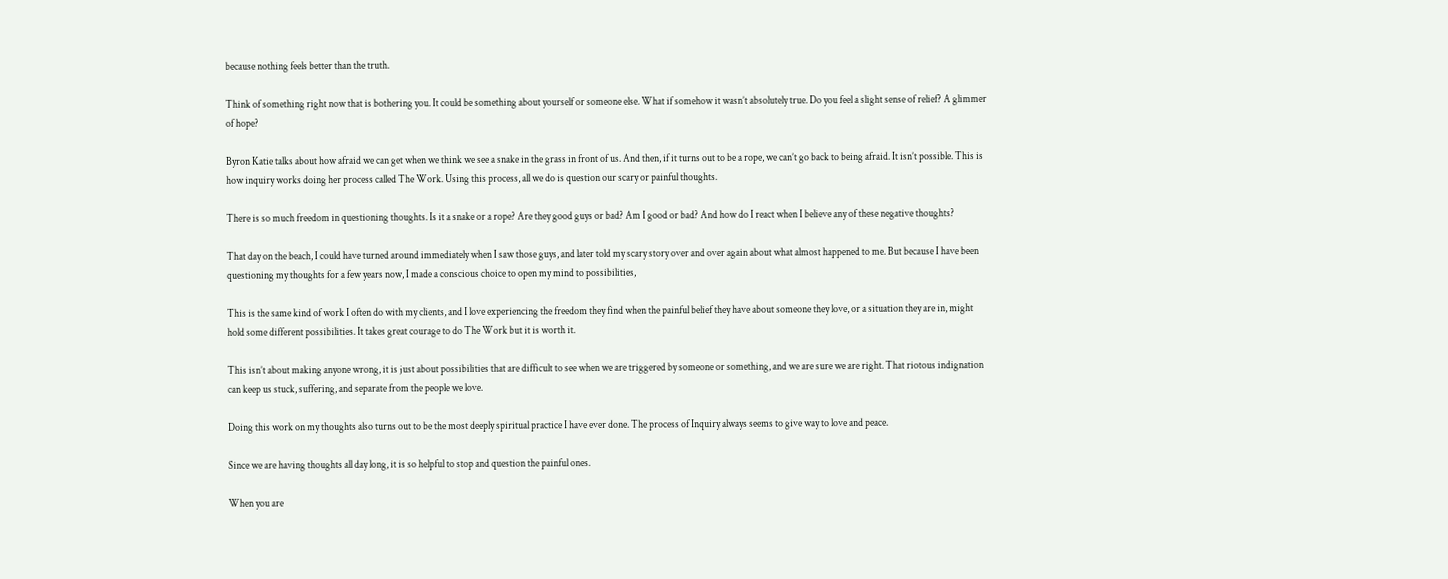because nothing feels better than the truth.

Think of something right now that is bothering you. It could be something about yourself or someone else. What if somehow it wasn’t absolutely true. Do you feel a slight sense of relief? A glimmer of hope?

Byron Katie talks about how afraid we can get when we think we see a snake in the grass in front of us. And then, if it turns out to be a rope, we can’t go back to being afraid. It isn’t possible. This is how inquiry works doing her process called The Work. Using this process, all we do is question our scary or painful thoughts.

There is so much freedom in questioning thoughts. Is it a snake or a rope? Are they good guys or bad? Am I good or bad? And how do I react when I believe any of these negative thoughts?

That day on the beach, I could have turned around immediately when I saw those guys, and later told my scary story over and over again about what almost happened to me. But because I have been questioning my thoughts for a few years now, I made a conscious choice to open my mind to possibilities,

This is the same kind of work I often do with my clients, and I love experiencing the freedom they find when the painful belief they have about someone they love, or a situation they are in, might hold some different possibilities. It takes great courage to do The Work but it is worth it.

This isn’t about making anyone wrong, it is just about possibilities that are difficult to see when we are triggered by someone or something, and we are sure we are right. That riotous indignation can keep us stuck, suffering, and separate from the people we love.

Doing this work on my thoughts also turns out to be the most deeply spiritual practice I have ever done. The process of Inquiry always seems to give way to love and peace.

Since we are having thoughts all day long, it is so helpful to stop and question the painful ones.

When you are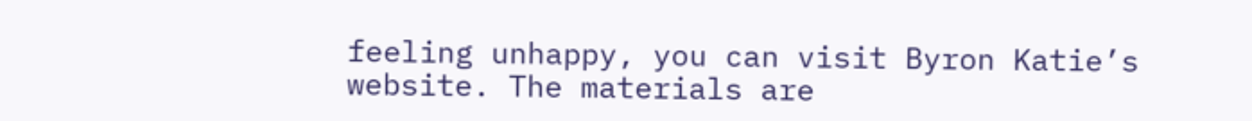feeling unhappy, you can visit Byron Katie’s website. The materials are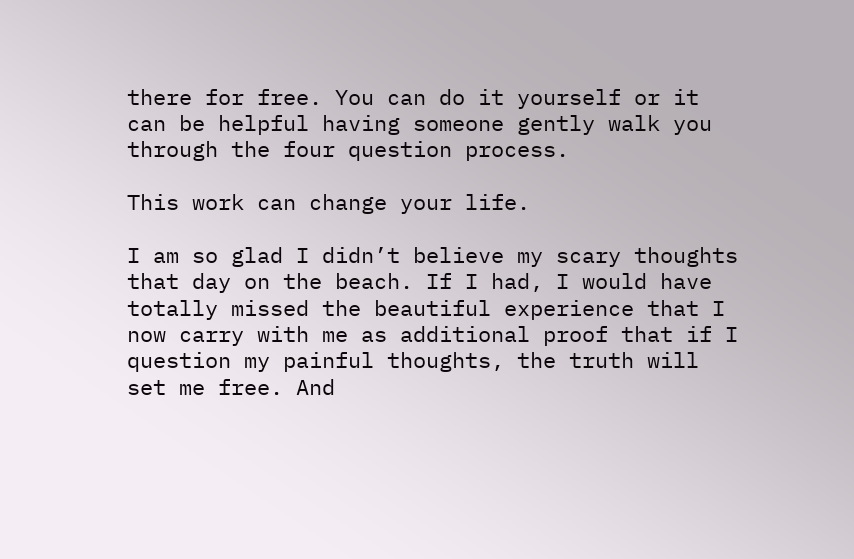there for free. You can do it yourself or it can be helpful having someone gently walk you through the four question process.

This work can change your life.

I am so glad I didn’t believe my scary thoughts that day on the beach. If I had, I would have totally missed the beautiful experience that I now carry with me as additional proof that if I question my painful thoughts, the truth will set me free. And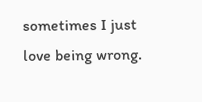sometimes I just love being wrong.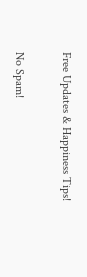Free Updates & Happiness Tips!

No Spam!